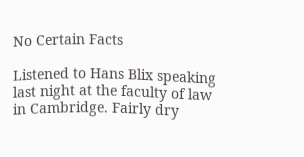No Certain Facts

Listened to Hans Blix speaking last night at the faculty of law in Cambridge. Fairly dry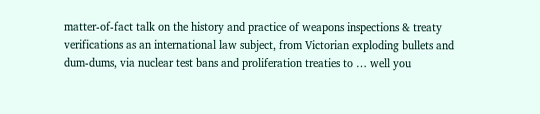matter-of-fact talk on the history and practice of weapons inspections & treaty verifications as an international law subject, from Victorian exploding bullets and dum-dums, via nuclear test bans and proliferation treaties to … well you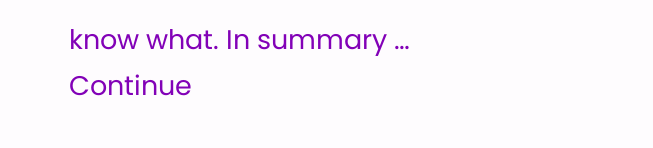know what. In summary … Continue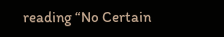reading “No Certain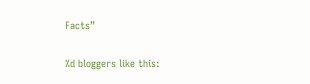Facts”

%d bloggers like this: